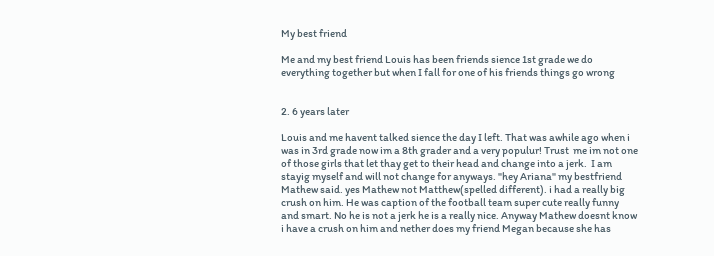My best friend

Me and my best friend Louis has been friends sience 1st grade we do everything together but when I fall for one of his friends things go wrong


2. 6 years later

Louis and me havent talked sience the day I left. That was awhile ago when i was in 3rd grade now im a 8th grader and a very populur! Trust  me im not one of those girls that let thay get to their head and change into a jerk.  I am stayig myself and will not change for anyways. "hey Ariana" my bestfriend Mathew said. yes Mathew not Matthew(spelled different). i had a really big crush on him. He was caption of the football team super cute really funny and smart. No he is not a jerk he is a really nice. Anyway Mathew doesnt know i have a crush on him and nether does my friend Megan because she has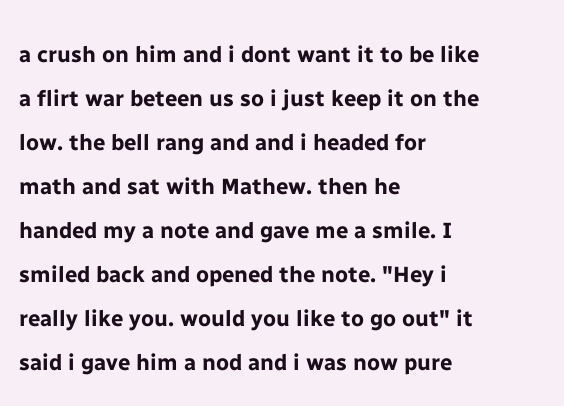a crush on him and i dont want it to be like a flirt war beteen us so i just keep it on the low. the bell rang and and i headed for math and sat with Mathew. then he handed my a note and gave me a smile. I smiled back and opened the note. "Hey i really like you. would you like to go out" it said i gave him a nod and i was now pure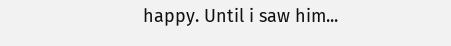happy. Until i saw him...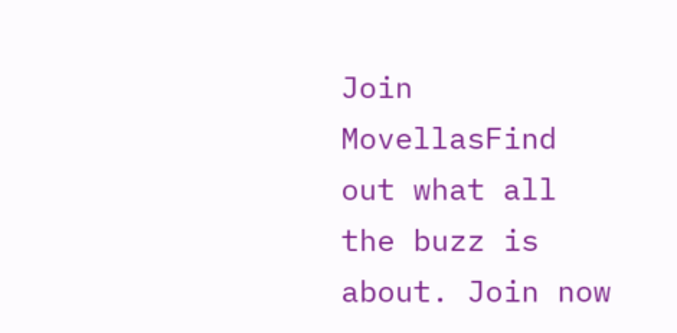Join MovellasFind out what all the buzz is about. Join now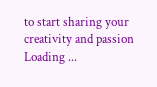to start sharing your creativity and passion
Loading ...